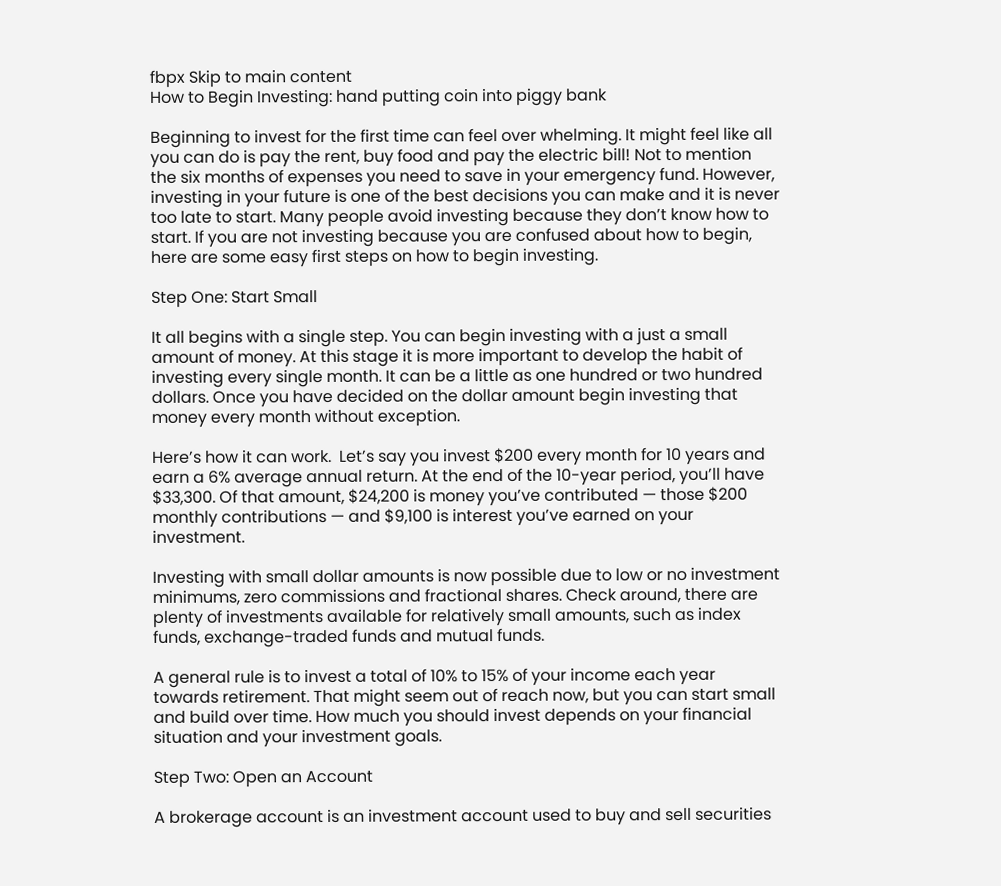fbpx Skip to main content
How to Begin Investing: hand putting coin into piggy bank

Beginning to invest for the first time can feel over whelming. It might feel like all you can do is pay the rent, buy food and pay the electric bill! Not to mention the six months of expenses you need to save in your emergency fund. However, investing in your future is one of the best decisions you can make and it is never too late to start. Many people avoid investing because they don’t know how to start. If you are not investing because you are confused about how to begin, here are some easy first steps on how to begin investing.

Step One: Start Small

It all begins with a single step. You can begin investing with a just a small amount of money. At this stage it is more important to develop the habit of investing every single month. It can be a little as one hundred or two hundred dollars. Once you have decided on the dollar amount begin investing that money every month without exception.

Here’s how it can work.  Let’s say you invest $200 every month for 10 years and earn a 6% average annual return. At the end of the 10-year period, you’ll have $33,300. Of that amount, $24,200 is money you’ve contributed — those $200 monthly contributions — and $9,100 is interest you’ve earned on your investment.

Investing with small dollar amounts is now possible due to low or no investment minimums, zero commissions and fractional shares. Check around, there are plenty of investments available for relatively small amounts, such as index funds, exchange-traded funds and mutual funds.

A general rule is to invest a total of 10% to 15% of your income each year towards retirement. That might seem out of reach now, but you can start small and build over time. How much you should invest depends on your financial situation and your investment goals.

Step Two: Open an Account

A brokerage account is an investment account used to buy and sell securities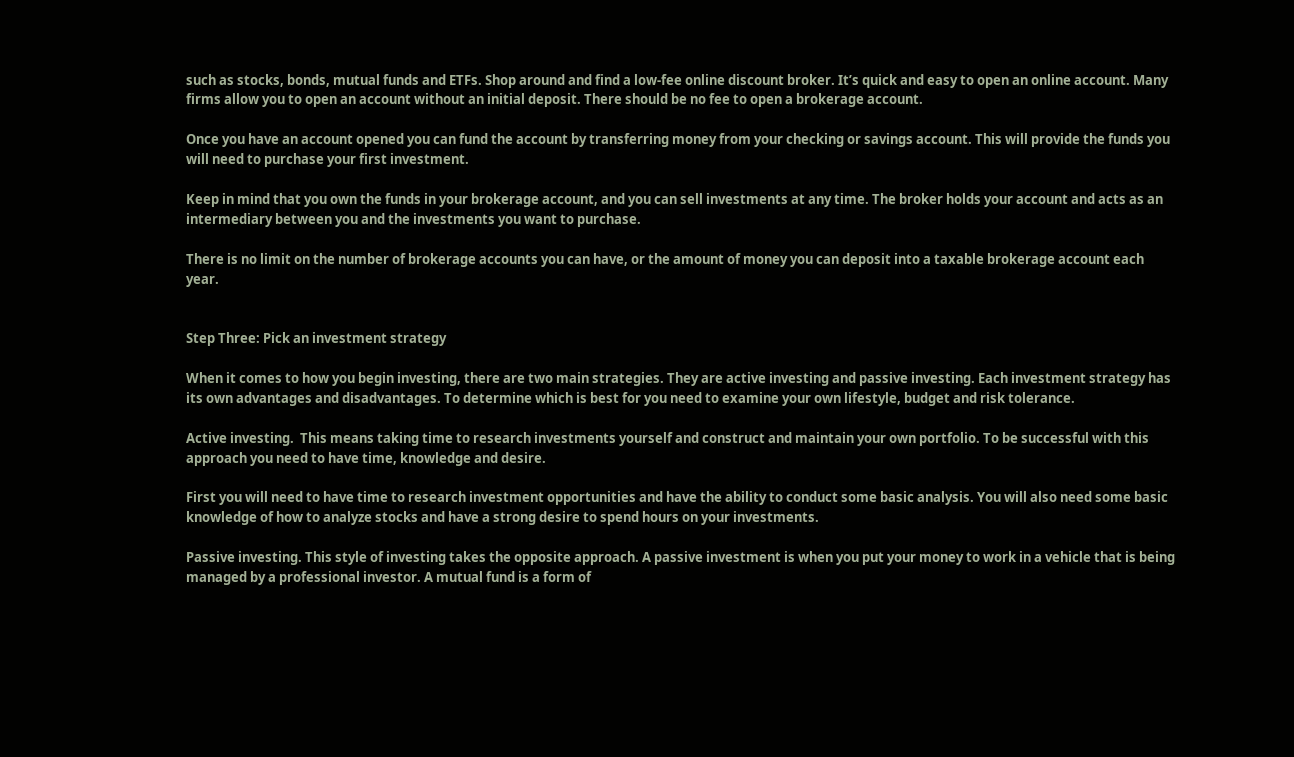such as stocks, bonds, mutual funds and ETFs. Shop around and find a low-fee online discount broker. It’s quick and easy to open an online account. Many firms allow you to open an account without an initial deposit. There should be no fee to open a brokerage account.

Once you have an account opened you can fund the account by transferring money from your checking or savings account. This will provide the funds you will need to purchase your first investment.

Keep in mind that you own the funds in your brokerage account, and you can sell investments at any time. The broker holds your account and acts as an intermediary between you and the investments you want to purchase.

There is no limit on the number of brokerage accounts you can have, or the amount of money you can deposit into a taxable brokerage account each year.


Step Three: Pick an investment strategy

When it comes to how you begin investing, there are two main strategies. They are active investing and passive investing. Each investment strategy has its own advantages and disadvantages. To determine which is best for you need to examine your own lifestyle, budget and risk tolerance.

Active investing.  This means taking time to research investments yourself and construct and maintain your own portfolio. To be successful with this approach you need to have time, knowledge and desire.

First you will need to have time to research investment opportunities and have the ability to conduct some basic analysis. You will also need some basic knowledge of how to analyze stocks and have a strong desire to spend hours on your investments.

Passive investing. This style of investing takes the opposite approach. A passive investment is when you put your money to work in a vehicle that is being managed by a professional investor. A mutual fund is a form of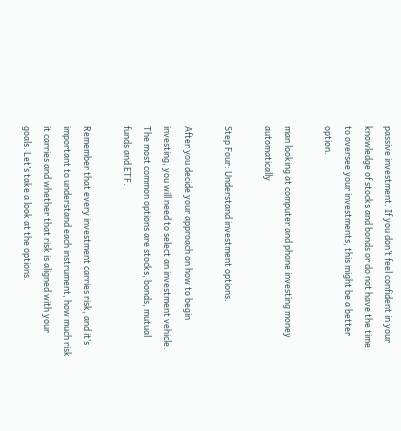passive investment. If you don’t feel confident in your knowledge of stocks and bonds or do not have the time to oversee your investments, this might be a better option.

man looking at computer and phone investing money automatically

Step Four: Understand investment options.

After you decide your approach on how to begin investing, you will need to select an investment vehicle. The most common options are stocks, bonds, mutual funds and ETF.

Remember that every investment carries risk, and it’s important to understand each instrument, how much risk it carries and whether that risk is aligned with your goals. Let’s take a look at the options.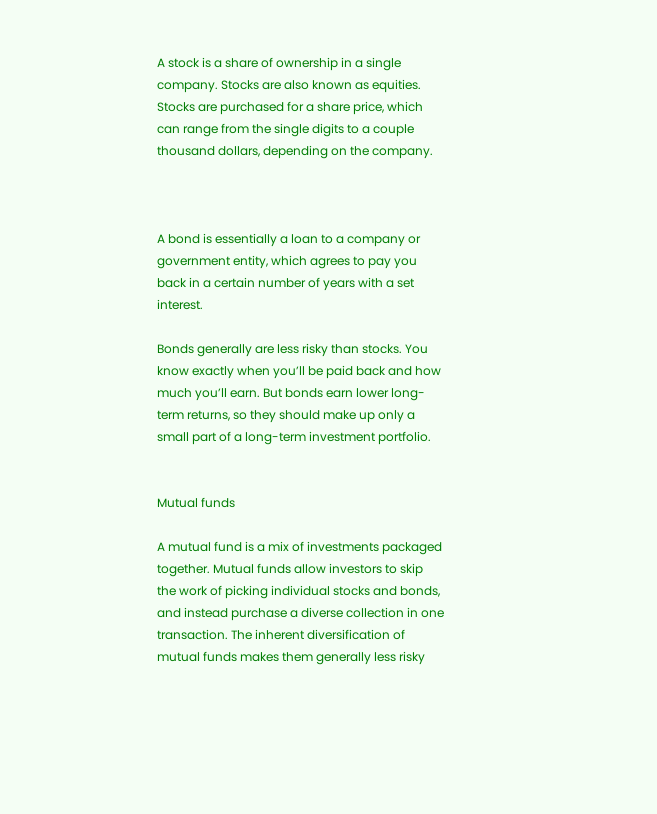A stock is a share of ownership in a single company. Stocks are also known as equities. Stocks are purchased for a share price, which can range from the single digits to a couple thousand dollars, depending on the company.



A bond is essentially a loan to a company or government entity, which agrees to pay you back in a certain number of years with a set interest.

Bonds generally are less risky than stocks. You know exactly when you’ll be paid back and how much you’ll earn. But bonds earn lower long-term returns, so they should make up only a small part of a long-term investment portfolio.


Mutual funds

A mutual fund is a mix of investments packaged together. Mutual funds allow investors to skip the work of picking individual stocks and bonds, and instead purchase a diverse collection in one transaction. The inherent diversification of mutual funds makes them generally less risky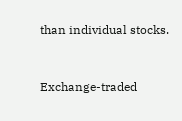than individual stocks.


Exchange-traded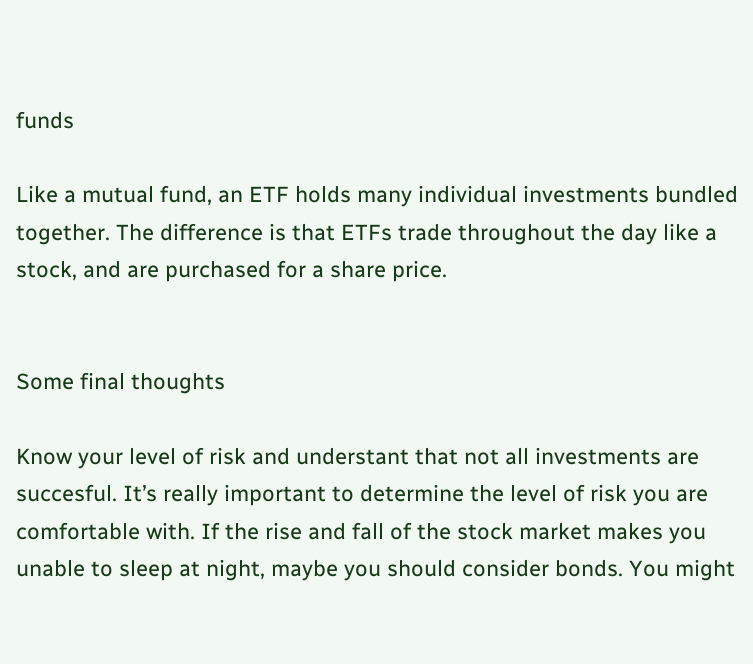funds

Like a mutual fund, an ETF holds many individual investments bundled together. The difference is that ETFs trade throughout the day like a stock, and are purchased for a share price.


Some final thoughts

Know your level of risk and understant that not all investments are succesful. It’s really important to determine the level of risk you are comfortable with. If the rise and fall of the stock market makes you unable to sleep at night, maybe you should consider bonds. You might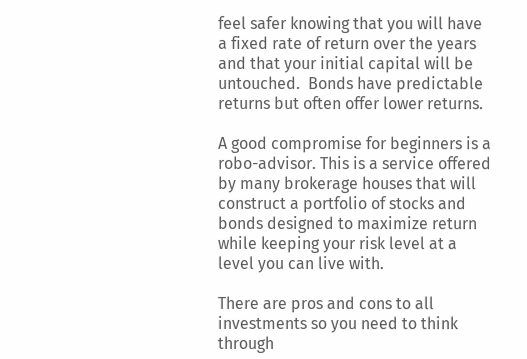feel safer knowing that you will have a fixed rate of return over the years and that your initial capital will be untouched.  Bonds have predictable returns but often offer lower returns.

A good compromise for beginners is a robo-advisor. This is a service offered by many brokerage houses that will construct a portfolio of stocks and bonds designed to maximize return while keeping your risk level at a level you can live with.

There are pros and cons to all investments so you need to think through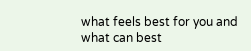what feels best for you and what can best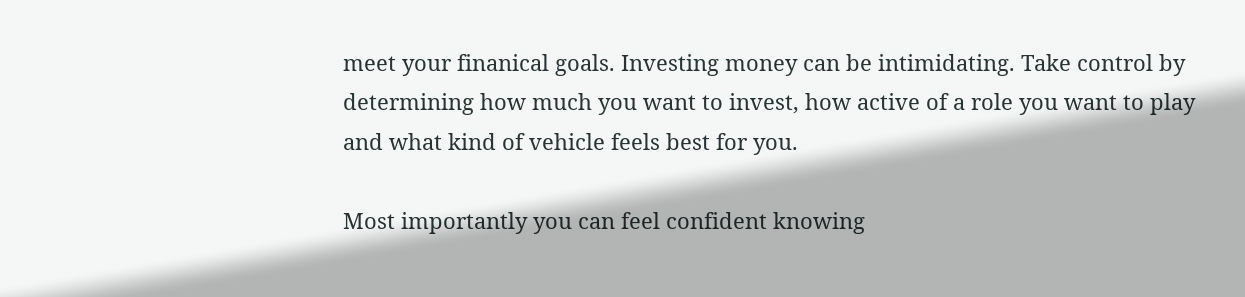meet your finanical goals. Investing money can be intimidating. Take control by determining how much you want to invest, how active of a role you want to play and what kind of vehicle feels best for you.

Most importantly you can feel confident knowing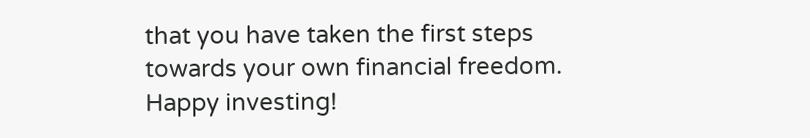that you have taken the first steps towards your own financial freedom. Happy investing!